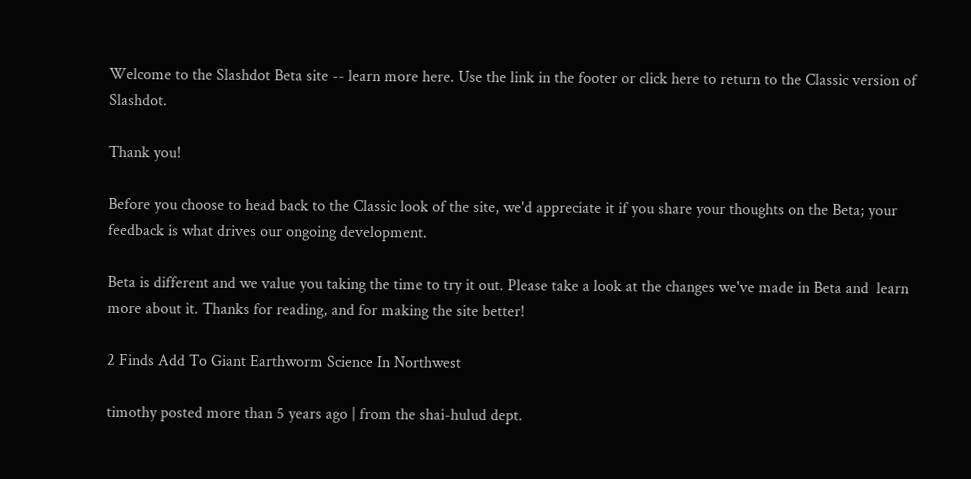Welcome to the Slashdot Beta site -- learn more here. Use the link in the footer or click here to return to the Classic version of Slashdot.

Thank you!

Before you choose to head back to the Classic look of the site, we'd appreciate it if you share your thoughts on the Beta; your feedback is what drives our ongoing development.

Beta is different and we value you taking the time to try it out. Please take a look at the changes we've made in Beta and  learn more about it. Thanks for reading, and for making the site better!

2 Finds Add To Giant Earthworm Science In Northwest

timothy posted more than 5 years ago | from the shai-hulud dept.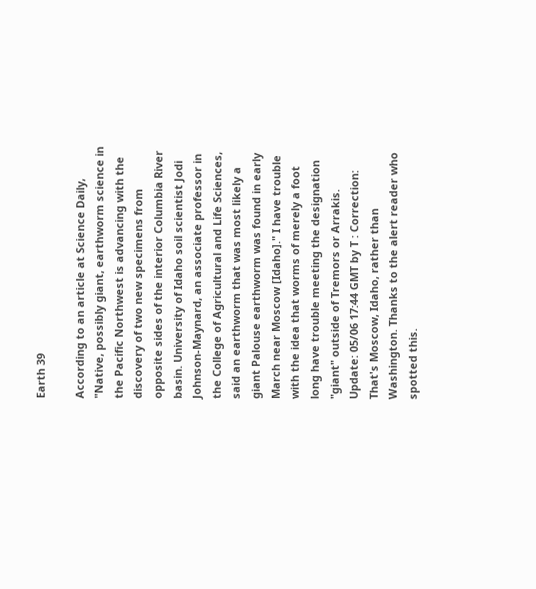Earth 39

According to an article at Science Daily, "Native, possibly giant, earthworm science in the Pacific Northwest is advancing with the discovery of two new specimens from opposite sides of the interior Columbia River basin. University of Idaho soil scientist Jodi Johnson-Maynard, an associate professor in the College of Agricultural and Life Sciences, said an earthworm that was most likely a giant Palouse earthworm was found in early March near Moscow [Idaho]." I have trouble with the idea that worms of merely a foot long have trouble meeting the designation "giant" outside of Tremors or Arrakis. Update: 05/06 17:44 GMT by T : Correction: That's Moscow, Idaho, rather than Washington. Thanks to the alert reader who spotted this.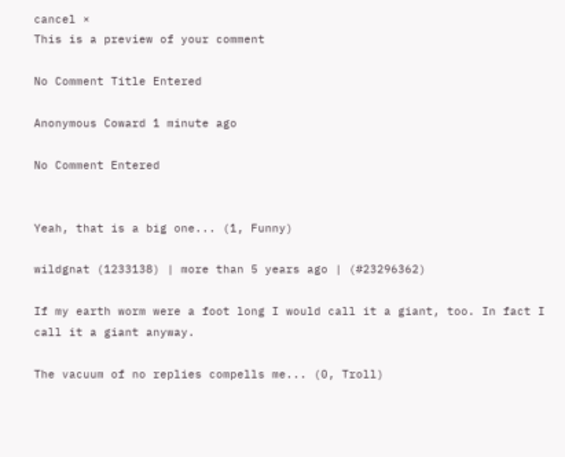cancel ×
This is a preview of your comment

No Comment Title Entered

Anonymous Coward 1 minute ago

No Comment Entered


Yeah, that is a big one... (1, Funny)

wildgnat (1233138) | more than 5 years ago | (#23296362)

If my earth worm were a foot long I would call it a giant, too. In fact I call it a giant anyway.

The vacuum of no replies compells me... (0, Troll)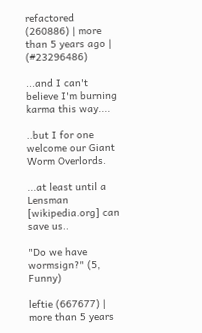refactored (260886) | more than 5 years ago | (#23296486)

...and I can't believe I'm burning karma this way....

..but I for one welcome our Giant Worm Overlords.

...at least until a Lensman [wikipedia.org] can save us..

"Do we have wormsign?" (5, Funny)

leftie (667677) | more than 5 years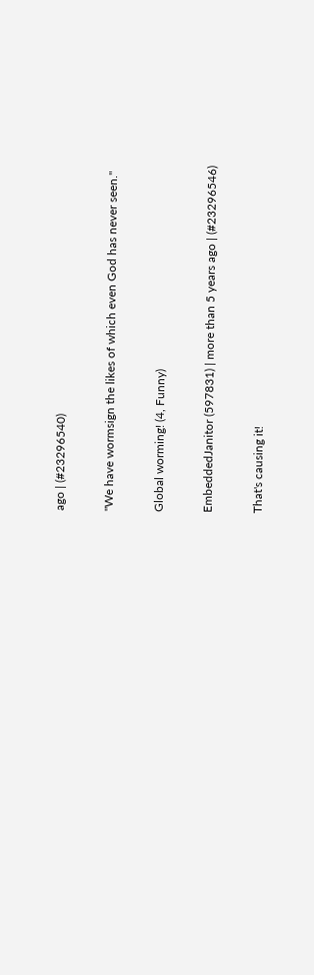ago | (#23296540)

"We have wormsign the likes of which even God has never seen."

Global worming! (4, Funny)

EmbeddedJanitor (597831) | more than 5 years ago | (#23296546)

That's causing it!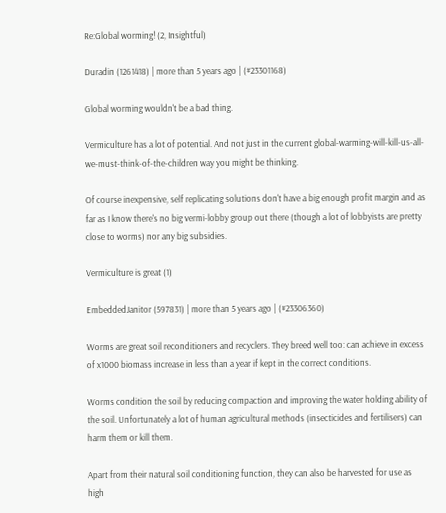Re:Global worming! (2, Insightful)

Duradin (1261418) | more than 5 years ago | (#23301168)

Global worming wouldn't be a bad thing.

Vermiculture has a lot of potential. And not just in the current global-warming-will-kill-us-all-we-must-think-of-the-children way you might be thinking.

Of course inexpensive, self replicating solutions don't have a big enough profit margin and as far as I know there's no big vermi-lobby group out there (though a lot of lobbyists are pretty close to worms) nor any big subsidies.

Vermiculture is great (1)

EmbeddedJanitor (597831) | more than 5 years ago | (#23306360)

Worms are great soil reconditioners and recyclers. They breed well too: can achieve in excess of x1000 biomass increase in less than a year if kept in the correct conditions.

Worms condition the soil by reducing compaction and improving the water holding ability of the soil. Unfortunately a lot of human agricultural methods (insecticides and fertilisers) can harm them or kill them.

Apart from their natural soil conditioning function, they can also be harvested for use as high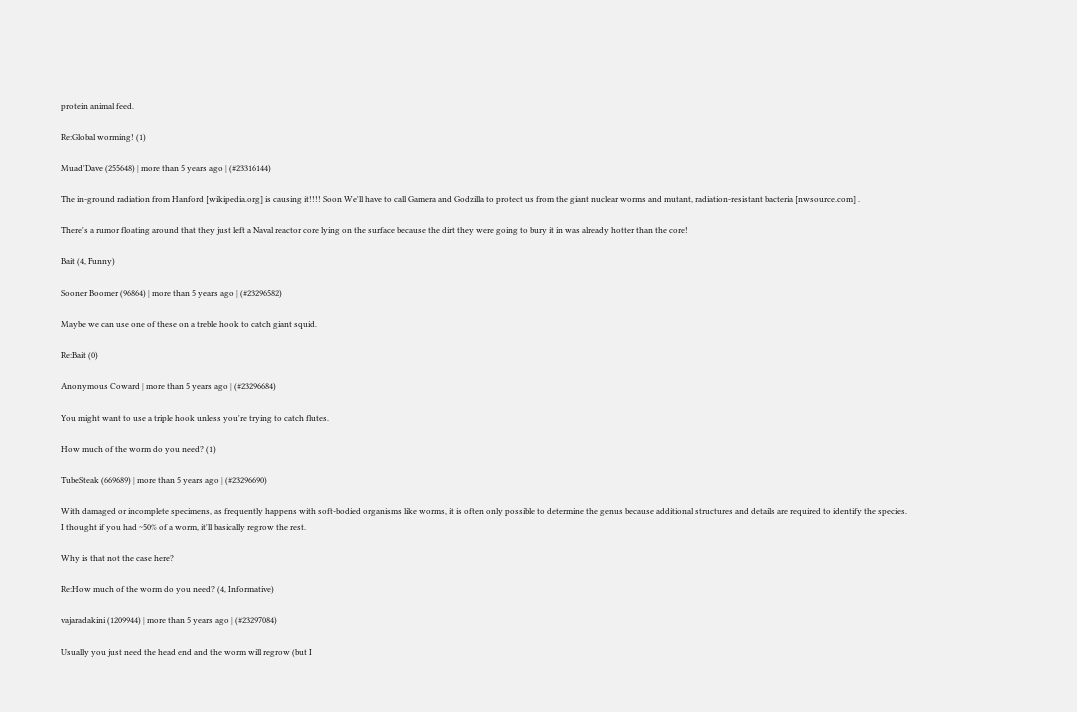protein animal feed.

Re:Global worming! (1)

Muad'Dave (255648) | more than 5 years ago | (#23316144)

The in-ground radiation from Hanford [wikipedia.org] is causing it!!!! Soon We'll have to call Gamera and Godzilla to protect us from the giant nuclear worms and mutant, radiation-resistant bacteria [nwsource.com] .

There's a rumor floating around that they just left a Naval reactor core lying on the surface because the dirt they were going to bury it in was already hotter than the core!

Bait (4, Funny)

Sooner Boomer (96864) | more than 5 years ago | (#23296582)

Maybe we can use one of these on a treble hook to catch giant squid.

Re:Bait (0)

Anonymous Coward | more than 5 years ago | (#23296684)

You might want to use a triple hook unless you're trying to catch flutes.

How much of the worm do you need? (1)

TubeSteak (669689) | more than 5 years ago | (#23296690)

With damaged or incomplete specimens, as frequently happens with soft-bodied organisms like worms, it is often only possible to determine the genus because additional structures and details are required to identify the species.
I thought if you had ~50% of a worm, it'll basically regrow the rest.

Why is that not the case here?

Re:How much of the worm do you need? (4, Informative)

vajaradakini (1209944) | more than 5 years ago | (#23297084)

Usually you just need the head end and the worm will regrow (but I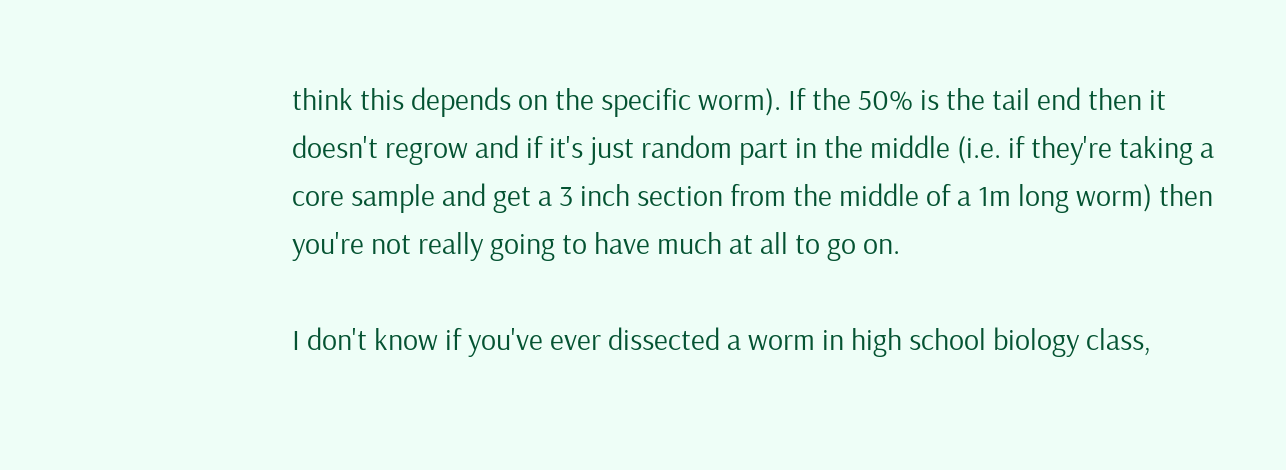think this depends on the specific worm). If the 50% is the tail end then it doesn't regrow and if it's just random part in the middle (i.e. if they're taking a core sample and get a 3 inch section from the middle of a 1m long worm) then you're not really going to have much at all to go on.

I don't know if you've ever dissected a worm in high school biology class,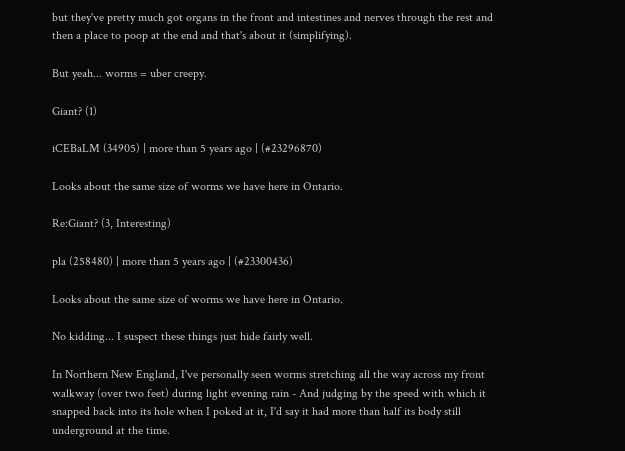but they've pretty much got organs in the front and intestines and nerves through the rest and then a place to poop at the end and that's about it (simplifying).

But yeah... worms = uber creepy.

Giant? (1)

iCEBaLM (34905) | more than 5 years ago | (#23296870)

Looks about the same size of worms we have here in Ontario.

Re:Giant? (3, Interesting)

pla (258480) | more than 5 years ago | (#23300436)

Looks about the same size of worms we have here in Ontario.

No kidding... I suspect these things just hide fairly well.

In Northern New England, I've personally seen worms stretching all the way across my front walkway (over two feet) during light evening rain - And judging by the speed with which it snapped back into its hole when I poked at it, I'd say it had more than half its body still underground at the time.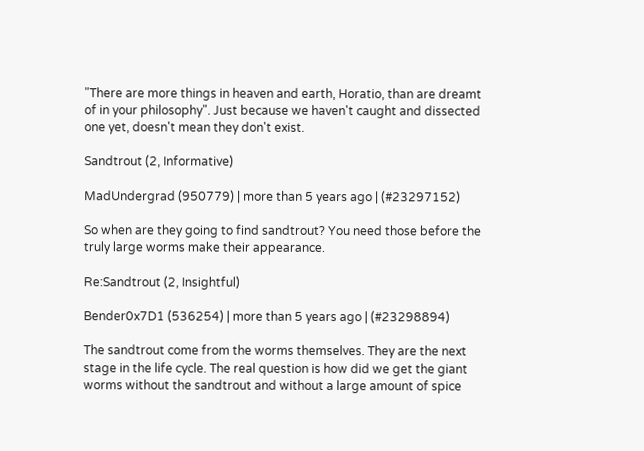"There are more things in heaven and earth, Horatio, than are dreamt of in your philosophy". Just because we haven't caught and dissected one yet, doesn't mean they don't exist.

Sandtrout (2, Informative)

MadUndergrad (950779) | more than 5 years ago | (#23297152)

So when are they going to find sandtrout? You need those before the truly large worms make their appearance.

Re:Sandtrout (2, Insightful)

Bender0x7D1 (536254) | more than 5 years ago | (#23298894)

The sandtrout come from the worms themselves. They are the next stage in the life cycle. The real question is how did we get the giant worms without the sandtrout and without a large amount of spice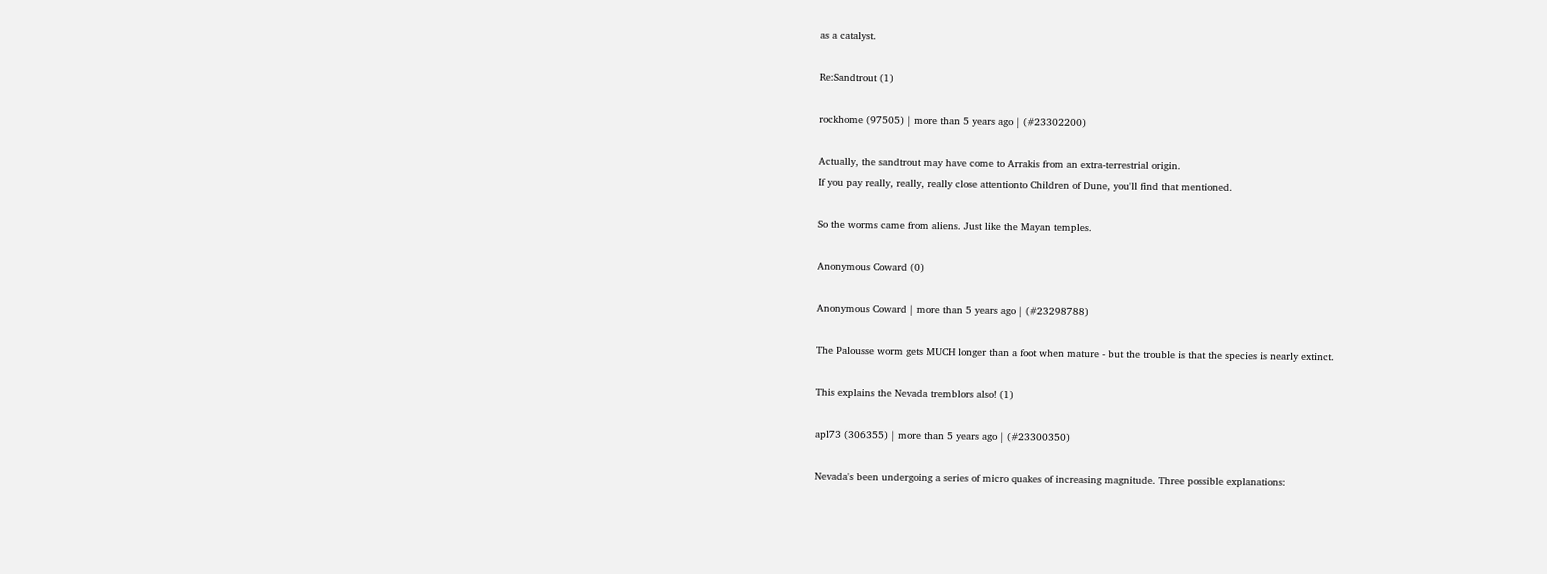as a catalyst.

Re:Sandtrout (1)

rockhome (97505) | more than 5 years ago | (#23302200)

Actually, the sandtrout may have come to Arrakis from an extra-terrestrial origin.
If you pay really, really, really close attentionto Children of Dune, you'll find that mentioned.

So the worms came from aliens. Just like the Mayan temples.

Anonymous Coward (0)

Anonymous Coward | more than 5 years ago | (#23298788)

The Palousse worm gets MUCH longer than a foot when mature - but the trouble is that the species is nearly extinct.

This explains the Nevada tremblors also! (1)

apl73 (306355) | more than 5 years ago | (#23300350)

Nevada's been undergoing a series of micro quakes of increasing magnitude. Three possible explanations: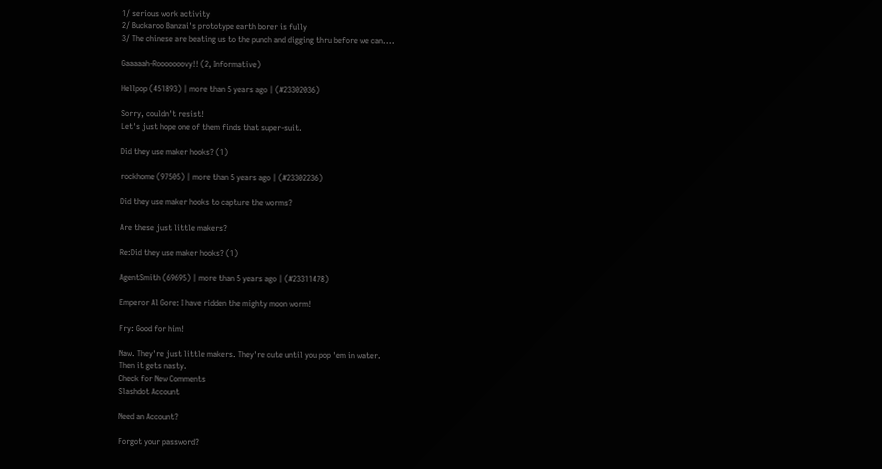1/ serious work activity
2/ Buckaroo Banzai's prototype earth borer is fully
3/ The chinese are beating us to the punch and digging thru before we can....

Gaaaaah-Rooooooovy!! (2, Informative)

Hellpop (451893) | more than 5 years ago | (#23302036)

Sorry, couldn't resist!
Let's just hope one of them finds that super-suit.

Did they use maker hooks? (1)

rockhome (97505) | more than 5 years ago | (#23302236)

Did they use maker hooks to capture the worms?

Are these just little makers?

Re:Did they use maker hooks? (1)

AgentSmith (69695) | more than 5 years ago | (#23311478)

Emperor Al Gore: I have ridden the mighty moon worm!

Fry: Good for him!

Naw. They're just little makers. They're cute until you pop 'em in water.
Then it gets nasty.
Check for New Comments
Slashdot Account

Need an Account?

Forgot your password?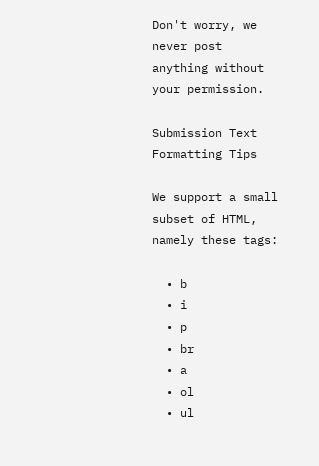Don't worry, we never post anything without your permission.

Submission Text Formatting Tips

We support a small subset of HTML, namely these tags:

  • b
  • i
  • p
  • br
  • a
  • ol
  • ul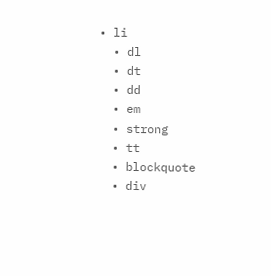• li
  • dl
  • dt
  • dd
  • em
  • strong
  • tt
  • blockquote
  • div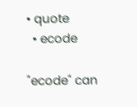• quote
  • ecode

"ecode" can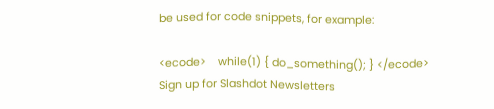be used for code snippets, for example:

<ecode>    while(1) { do_something(); } </ecode>
Sign up for Slashdot Newsletters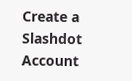Create a Slashdot Account